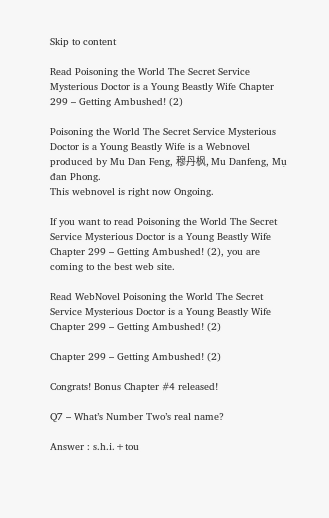Skip to content

Read Poisoning the World The Secret Service Mysterious Doctor is a Young Beastly Wife Chapter 299 – Getting Ambushed! (2)

Poisoning the World The Secret Service Mysterious Doctor is a Young Beastly Wife is a Webnovel produced by Mu Dan Feng, 穆丹枫, Mu Danfeng, Mụ đan Phong.
This webnovel is right now Ongoing.

If you want to read Poisoning the World The Secret Service Mysterious Doctor is a Young Beastly Wife Chapter 299 – Getting Ambushed! (2), you are coming to the best web site.

Read WebNovel Poisoning the World The Secret Service Mysterious Doctor is a Young Beastly Wife Chapter 299 – Getting Ambushed! (2)

Chapter 299 – Getting Ambushed! (2)

Congrats! Bonus Chapter #4 released!

Q7 – What’s Number Two’s real name?

Answer : s.h.i.+tou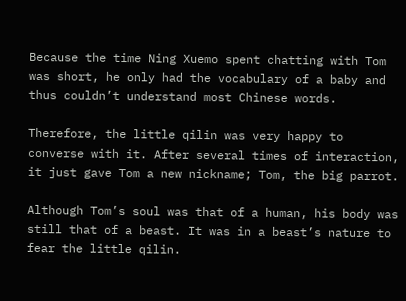Because the time Ning Xuemo spent chatting with Tom was short, he only had the vocabulary of a baby and thus couldn’t understand most Chinese words.

Therefore, the little qilin was very happy to converse with it. After several times of interaction, it just gave Tom a new nickname; Tom, the big parrot.

Although Tom’s soul was that of a human, his body was still that of a beast. It was in a beast’s nature to fear the little qilin.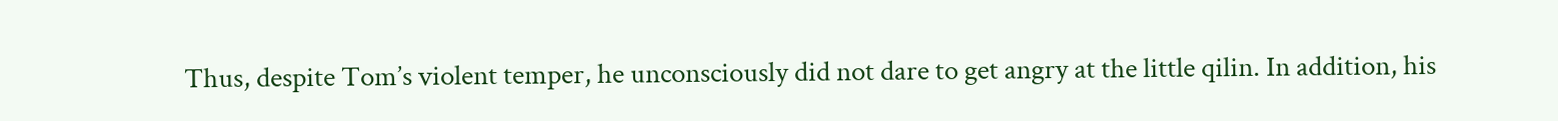Thus, despite Tom’s violent temper, he unconsciously did not dare to get angry at the little qilin. In addition, his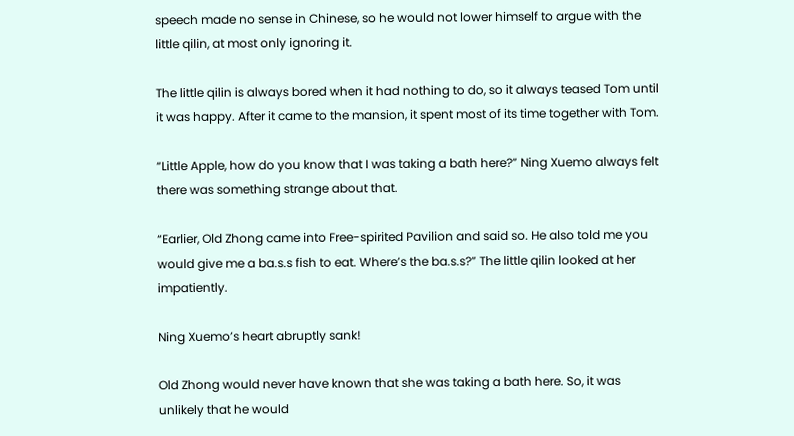speech made no sense in Chinese, so he would not lower himself to argue with the little qilin, at most only ignoring it.

The little qilin is always bored when it had nothing to do, so it always teased Tom until it was happy. After it came to the mansion, it spent most of its time together with Tom.

“Little Apple, how do you know that I was taking a bath here?” Ning Xuemo always felt there was something strange about that.

“Earlier, Old Zhong came into Free-spirited Pavilion and said so. He also told me you would give me a ba.s.s fish to eat. Where’s the ba.s.s?” The little qilin looked at her impatiently.

Ning Xuemo’s heart abruptly sank!

Old Zhong would never have known that she was taking a bath here. So, it was unlikely that he would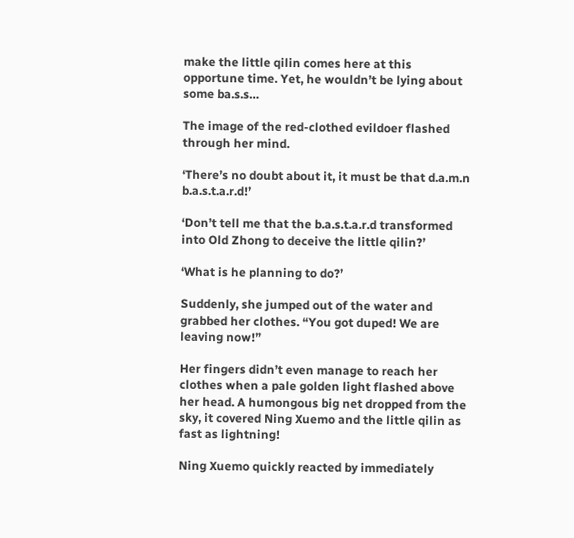make the little qilin comes here at this opportune time. Yet, he wouldn’t be lying about some ba.s.s…

The image of the red-clothed evildoer flashed through her mind.

‘There’s no doubt about it, it must be that d.a.m.n b.a.s.t.a.r.d!’

‘Don’t tell me that the b.a.s.t.a.r.d transformed into Old Zhong to deceive the little qilin?’

‘What is he planning to do?’

Suddenly, she jumped out of the water and grabbed her clothes. “You got duped! We are leaving now!”

Her fingers didn’t even manage to reach her clothes when a pale golden light flashed above her head. A humongous big net dropped from the sky, it covered Ning Xuemo and the little qilin as fast as lightning!

Ning Xuemo quickly reacted by immediately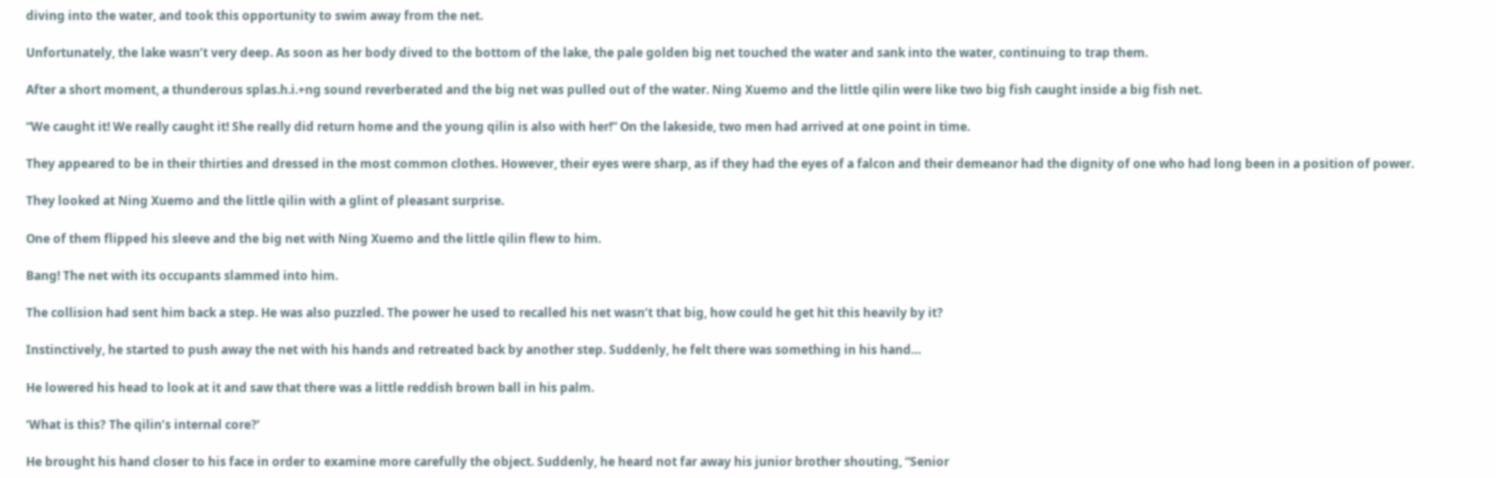diving into the water, and took this opportunity to swim away from the net.

Unfortunately, the lake wasn’t very deep. As soon as her body dived to the bottom of the lake, the pale golden big net touched the water and sank into the water, continuing to trap them.

After a short moment, a thunderous splas.h.i.+ng sound reverberated and the big net was pulled out of the water. Ning Xuemo and the little qilin were like two big fish caught inside a big fish net.

“We caught it! We really caught it! She really did return home and the young qilin is also with her!” On the lakeside, two men had arrived at one point in time.

They appeared to be in their thirties and dressed in the most common clothes. However, their eyes were sharp, as if they had the eyes of a falcon and their demeanor had the dignity of one who had long been in a position of power.

They looked at Ning Xuemo and the little qilin with a glint of pleasant surprise.

One of them flipped his sleeve and the big net with Ning Xuemo and the little qilin flew to him.

Bang! The net with its occupants slammed into him.

The collision had sent him back a step. He was also puzzled. The power he used to recalled his net wasn’t that big, how could he get hit this heavily by it?

Instinctively, he started to push away the net with his hands and retreated back by another step. Suddenly, he felt there was something in his hand…

He lowered his head to look at it and saw that there was a little reddish brown ball in his palm.

‘What is this? The qilin’s internal core?’

He brought his hand closer to his face in order to examine more carefully the object. Suddenly, he heard not far away his junior brother shouting, “Senior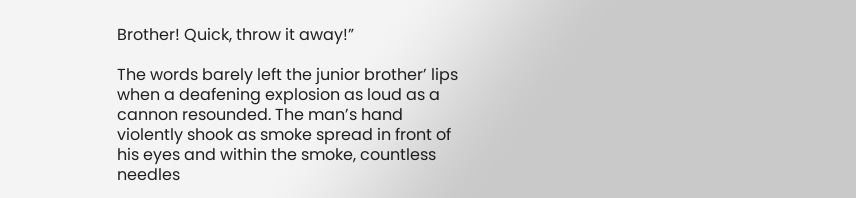Brother! Quick, throw it away!”

The words barely left the junior brother’ lips when a deafening explosion as loud as a cannon resounded. The man’s hand violently shook as smoke spread in front of his eyes and within the smoke, countless needles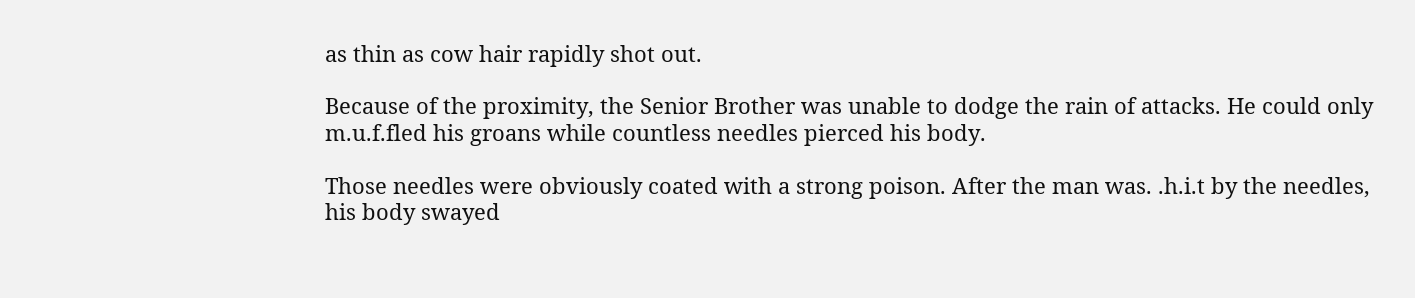as thin as cow hair rapidly shot out.

Because of the proximity, the Senior Brother was unable to dodge the rain of attacks. He could only m.u.f.fled his groans while countless needles pierced his body.

Those needles were obviously coated with a strong poison. After the man was. .h.i.t by the needles, his body swayed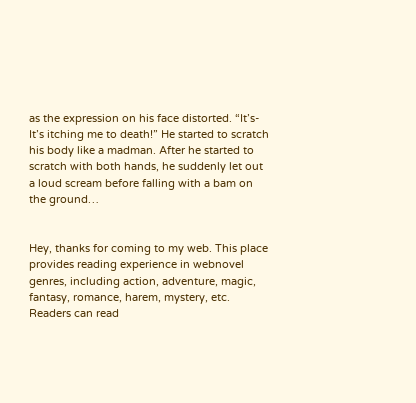as the expression on his face distorted. “It’s- It’s itching me to death!” He started to scratch his body like a madman. After he started to scratch with both hands, he suddenly let out a loud scream before falling with a bam on the ground…


Hey, thanks for coming to my web. This place provides reading experience in webnovel genres, including action, adventure, magic, fantasy, romance, harem, mystery, etc. Readers can read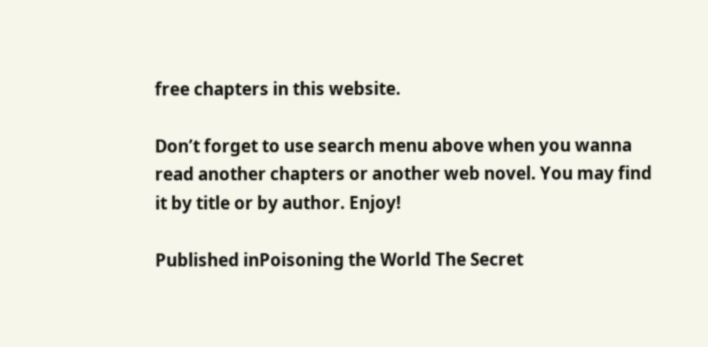free chapters in this website.

Don’t forget to use search menu above when you wanna read another chapters or another web novel. You may find it by title or by author. Enjoy!

Published inPoisoning the World The Secret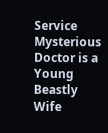Service Mysterious Doctor is a Young Beastly Wife